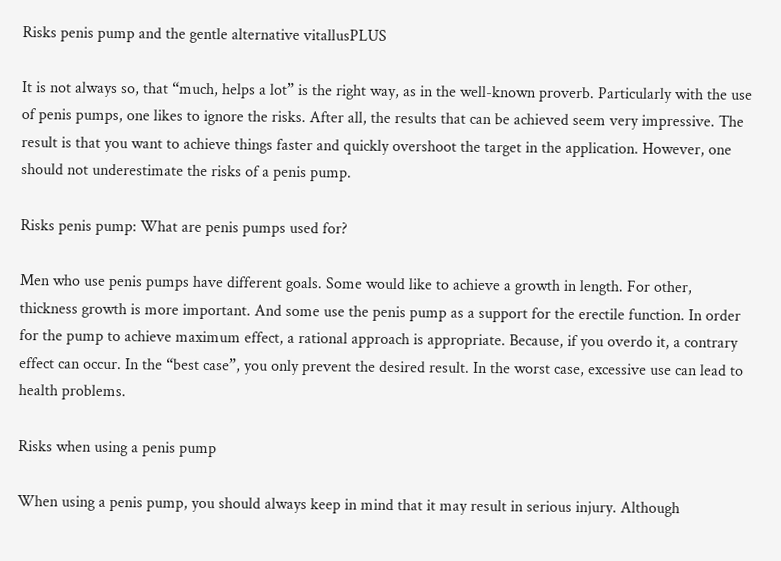Risks penis pump and the gentle alternative vitallusPLUS

It is not always so, that “much, helps a lot” is the right way, as in the well-known proverb. Particularly with the use of penis pumps, one likes to ignore the risks. After all, the results that can be achieved seem very impressive. The result is that you want to achieve things faster and quickly overshoot the target in the application. However, one should not underestimate the risks of a penis pump.

Risks penis pump: What are penis pumps used for?

Men who use penis pumps have different goals. Some would like to achieve a growth in length. For other, thickness growth is more important. And some use the penis pump as a support for the erectile function. In order for the pump to achieve maximum effect, a rational approach is appropriate. Because, if you overdo it, a contrary effect can occur. In the “best case”, you only prevent the desired result. In the worst case, excessive use can lead to health problems.

Risks when using a penis pump

When using a penis pump, you should always keep in mind that it may result in serious injury. Although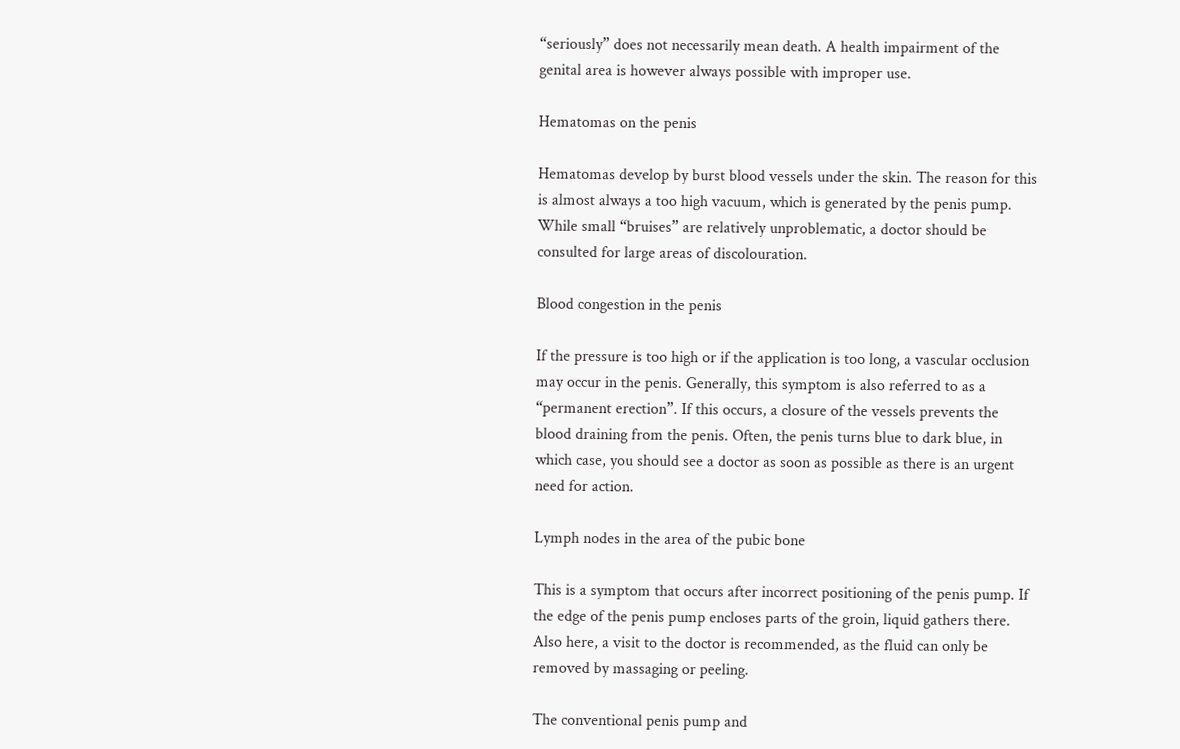“seriously” does not necessarily mean death. A health impairment of the genital area is however always possible with improper use.

Hematomas on the penis

Hematomas develop by burst blood vessels under the skin. The reason for this is almost always a too high vacuum, which is generated by the penis pump. While small “bruises” are relatively unproblematic, a doctor should be consulted for large areas of discolouration.

Blood congestion in the penis

If the pressure is too high or if the application is too long, a vascular occlusion may occur in the penis. Generally, this symptom is also referred to as a “permanent erection”. If this occurs, a closure of the vessels prevents the blood draining from the penis. Often, the penis turns blue to dark blue, in which case, you should see a doctor as soon as possible as there is an urgent need for action.

Lymph nodes in the area of the pubic bone

This is a symptom that occurs after incorrect positioning of the penis pump. If the edge of the penis pump encloses parts of the groin, liquid gathers there. Also here, a visit to the doctor is recommended, as the fluid can only be removed by massaging or peeling.

The conventional penis pump and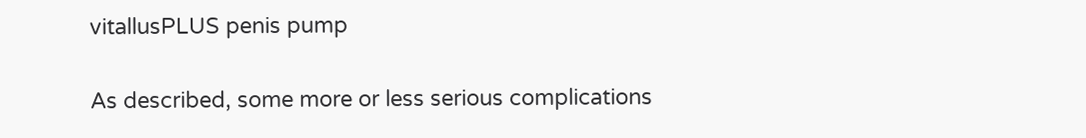vitallusPLUS penis pump

As described, some more or less serious complications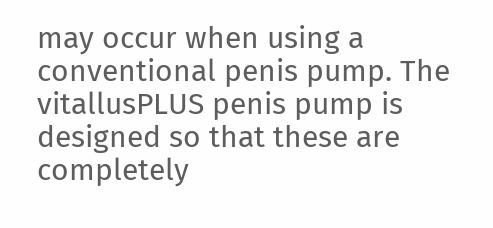may occur when using a conventional penis pump. The vitallusPLUS penis pump is designed so that these are completely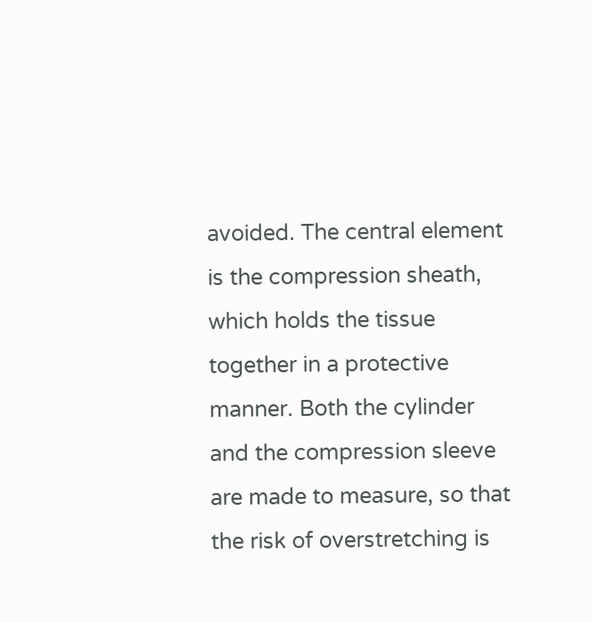avoided. The central element is the compression sheath, which holds the tissue together in a protective manner. Both the cylinder and the compression sleeve are made to measure, so that the risk of overstretching is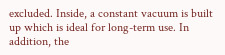excluded. Inside, a constant vacuum is built up which is ideal for long-term use. In addition, the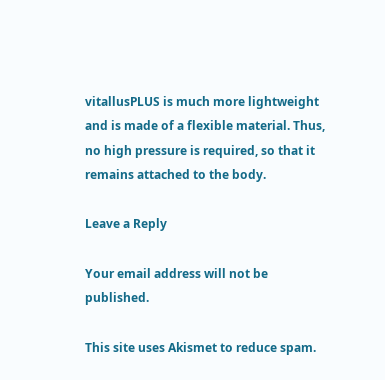vitallusPLUS is much more lightweight and is made of a flexible material. Thus, no high pressure is required, so that it remains attached to the body.

Leave a Reply

Your email address will not be published.

This site uses Akismet to reduce spam.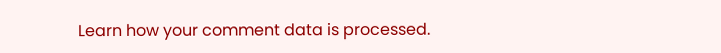Learn how your comment data is processed.